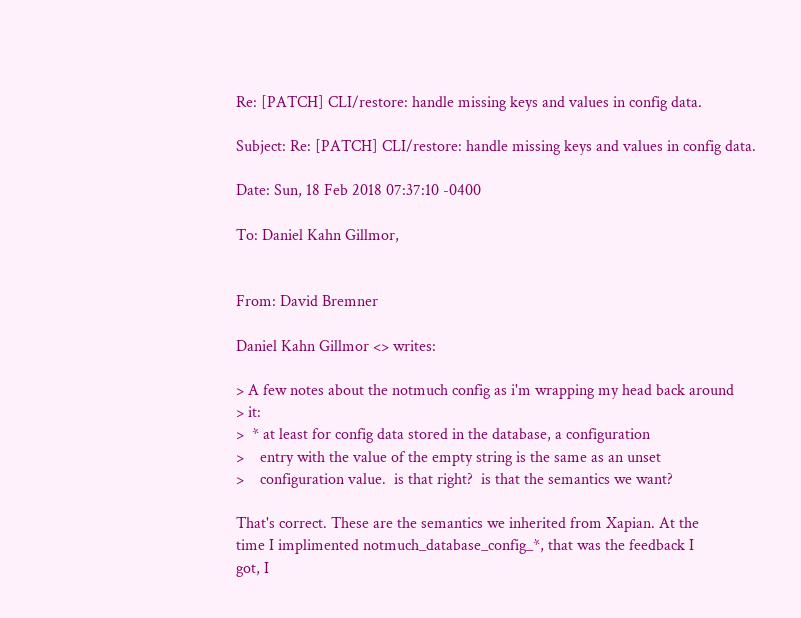Re: [PATCH] CLI/restore: handle missing keys and values in config data.

Subject: Re: [PATCH] CLI/restore: handle missing keys and values in config data.

Date: Sun, 18 Feb 2018 07:37:10 -0400

To: Daniel Kahn Gillmor,


From: David Bremner

Daniel Kahn Gillmor <> writes:

> A few notes about the notmuch config as i'm wrapping my head back around
> it:
>  * at least for config data stored in the database, a configuration
>    entry with the value of the empty string is the same as an unset
>    configuration value.  is that right?  is that the semantics we want?

That's correct. These are the semantics we inherited from Xapian. At the
time I implimented notmuch_database_config_*, that was the feedback I
got, I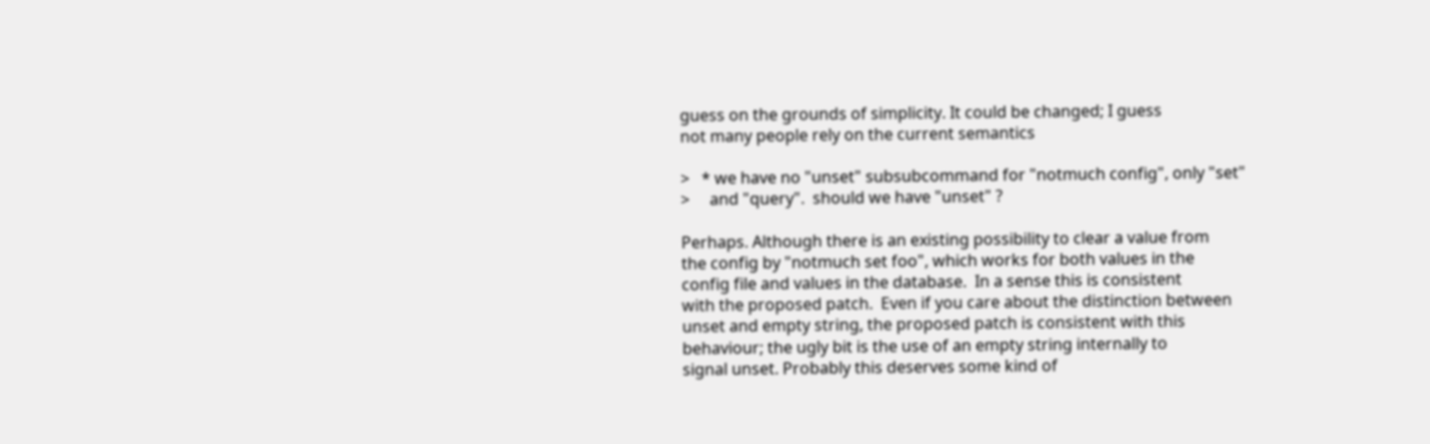guess on the grounds of simplicity. It could be changed; I guess
not many people rely on the current semantics

>   * we have no "unset" subsubcommand for "notmuch config", only "set"
>     and "query".  should we have "unset" ?

Perhaps. Although there is an existing possibility to clear a value from
the config by "notmuch set foo", which works for both values in the
config file and values in the database.  In a sense this is consistent
with the proposed patch.  Even if you care about the distinction between
unset and empty string, the proposed patch is consistent with this
behaviour; the ugly bit is the use of an empty string internally to
signal unset. Probably this deserves some kind of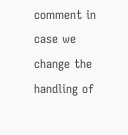comment in case we
change the handling of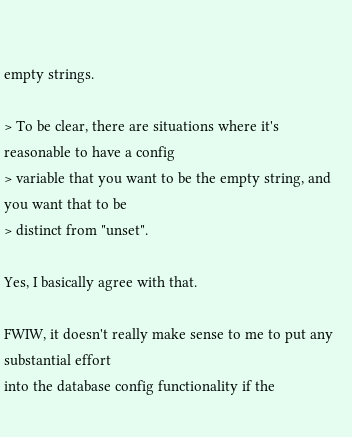empty strings.

> To be clear, there are situations where it's reasonable to have a config
> variable that you want to be the empty string, and you want that to be
> distinct from "unset".

Yes, I basically agree with that.

FWIW, it doesn't really make sense to me to put any substantial effort
into the database config functionality if the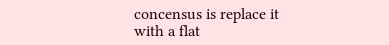concensus is replace it
with a flat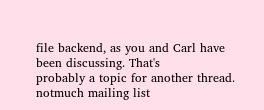file backend, as you and Carl have been discussing. That's
probably a topic for another thread.
notmuch mailing list